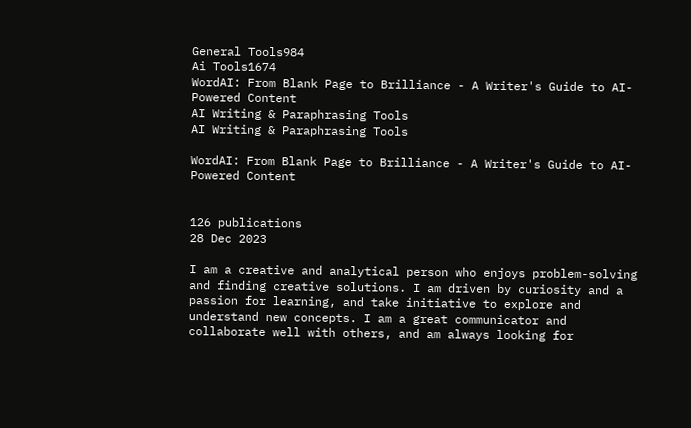General Tools984
Ai Tools1674
WordAI: From Blank Page to Brilliance - A Writer's Guide to AI-Powered Content
AI Writing & Paraphrasing Tools
AI Writing & Paraphrasing Tools

WordAI: From Blank Page to Brilliance - A Writer's Guide to AI-Powered Content


126 publications
28 Dec 2023

I am a creative and analytical person who enjoys problem-solving and finding creative solutions. I am driven by curiosity and a passion for learning, and take initiative to explore and understand new concepts. I am a great communicator and collaborate well with others, and am always looking for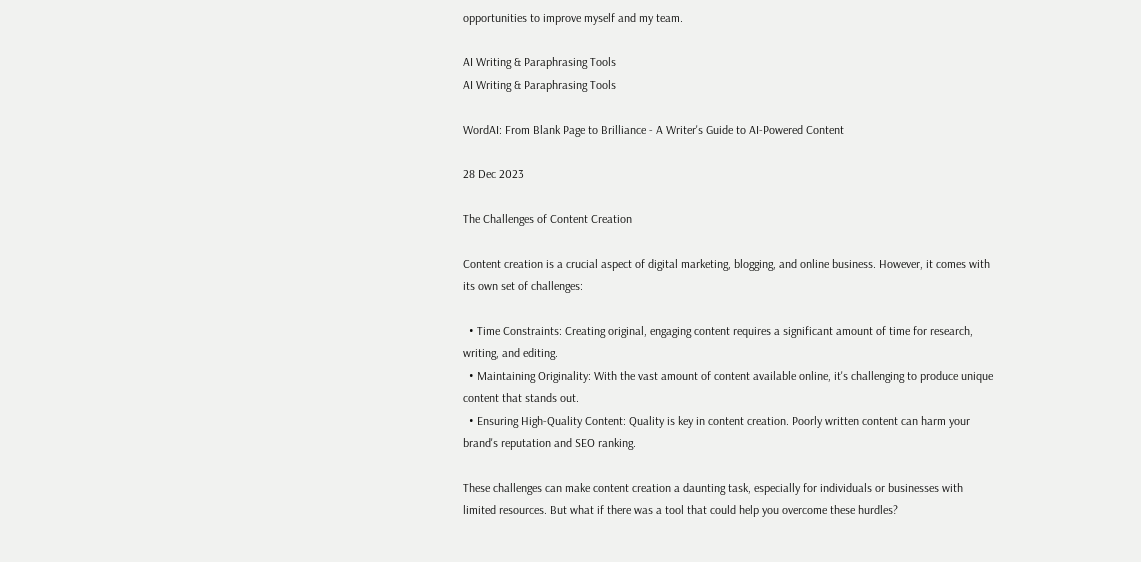opportunities to improve myself and my team.

AI Writing & Paraphrasing Tools
AI Writing & Paraphrasing Tools

WordAI: From Blank Page to Brilliance - A Writer's Guide to AI-Powered Content

28 Dec 2023

The Challenges of Content Creation

Content creation is a crucial aspect of digital marketing, blogging, and online business. However, it comes with its own set of challenges:

  • Time Constraints: Creating original, engaging content requires a significant amount of time for research, writing, and editing.
  • Maintaining Originality: With the vast amount of content available online, it's challenging to produce unique content that stands out.
  • Ensuring High-Quality Content: Quality is key in content creation. Poorly written content can harm your brand's reputation and SEO ranking.

These challenges can make content creation a daunting task, especially for individuals or businesses with limited resources. But what if there was a tool that could help you overcome these hurdles?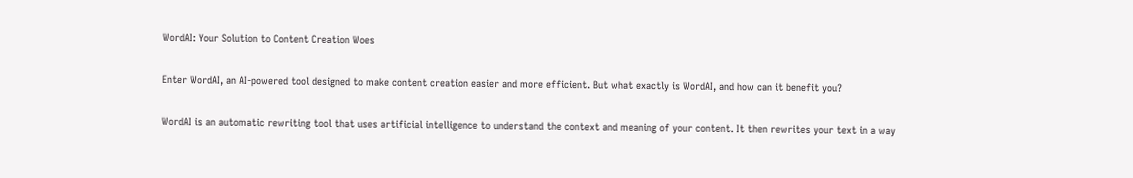WordAI: Your Solution to Content Creation Woes

Enter WordAI, an AI-powered tool designed to make content creation easier and more efficient. But what exactly is WordAI, and how can it benefit you?

WordAI is an automatic rewriting tool that uses artificial intelligence to understand the context and meaning of your content. It then rewrites your text in a way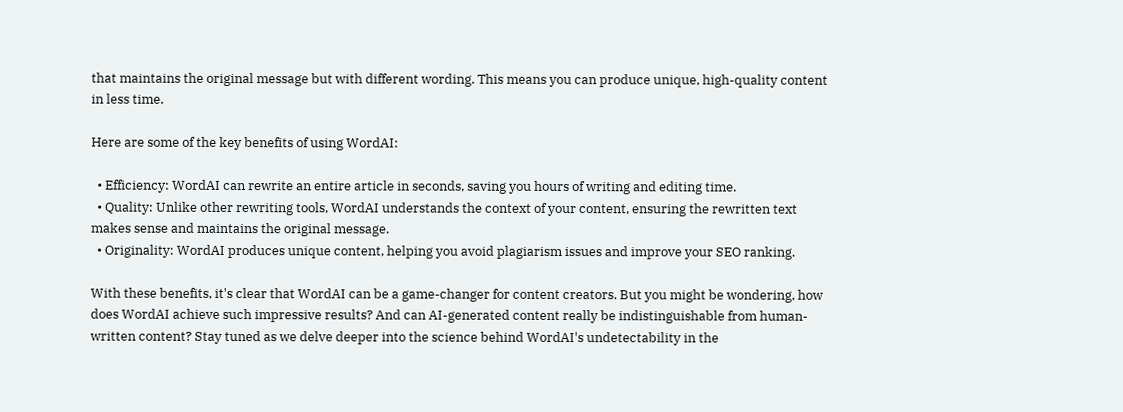that maintains the original message but with different wording. This means you can produce unique, high-quality content in less time.

Here are some of the key benefits of using WordAI:

  • Efficiency: WordAI can rewrite an entire article in seconds, saving you hours of writing and editing time.
  • Quality: Unlike other rewriting tools, WordAI understands the context of your content, ensuring the rewritten text makes sense and maintains the original message.
  • Originality: WordAI produces unique content, helping you avoid plagiarism issues and improve your SEO ranking.

With these benefits, it's clear that WordAI can be a game-changer for content creators. But you might be wondering, how does WordAI achieve such impressive results? And can AI-generated content really be indistinguishable from human-written content? Stay tuned as we delve deeper into the science behind WordAI's undetectability in the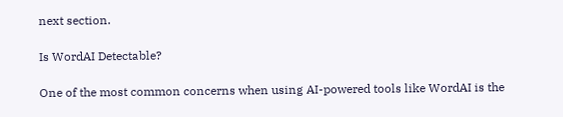next section.

Is WordAI Detectable?

One of the most common concerns when using AI-powered tools like WordAI is the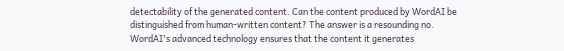detectability of the generated content. Can the content produced by WordAI be distinguished from human-written content? The answer is a resounding no. WordAI's advanced technology ensures that the content it generates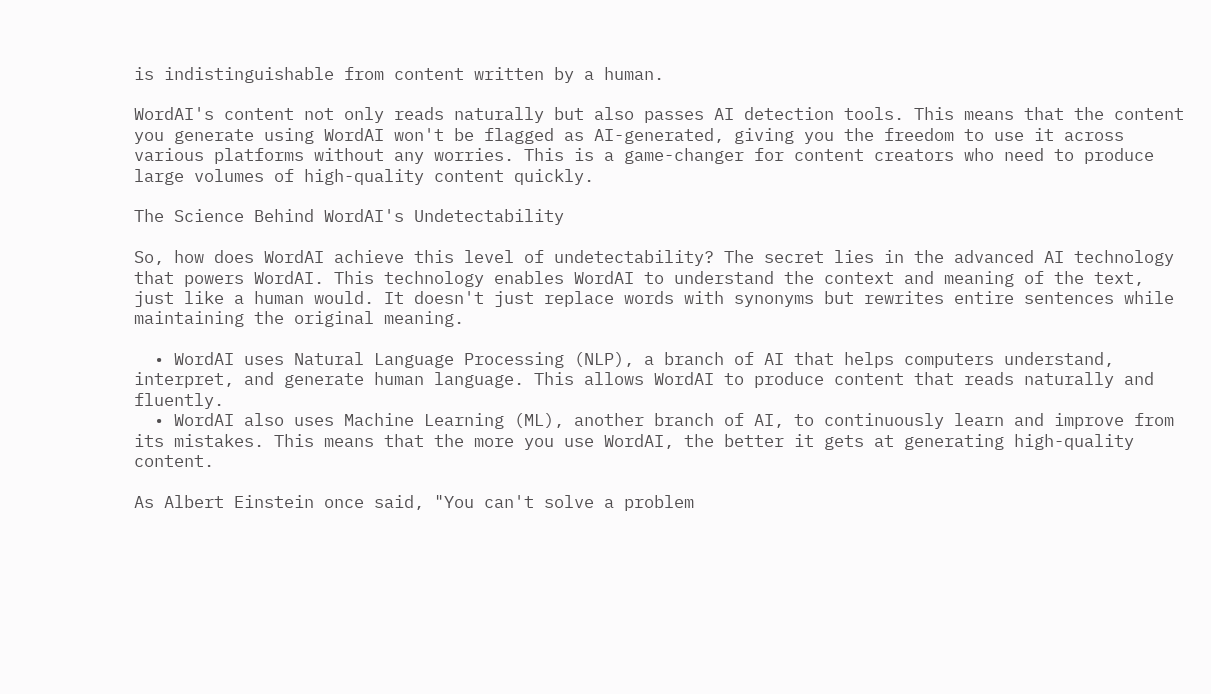is indistinguishable from content written by a human.

WordAI's content not only reads naturally but also passes AI detection tools. This means that the content you generate using WordAI won't be flagged as AI-generated, giving you the freedom to use it across various platforms without any worries. This is a game-changer for content creators who need to produce large volumes of high-quality content quickly.

The Science Behind WordAI's Undetectability

So, how does WordAI achieve this level of undetectability? The secret lies in the advanced AI technology that powers WordAI. This technology enables WordAI to understand the context and meaning of the text, just like a human would. It doesn't just replace words with synonyms but rewrites entire sentences while maintaining the original meaning.

  • WordAI uses Natural Language Processing (NLP), a branch of AI that helps computers understand, interpret, and generate human language. This allows WordAI to produce content that reads naturally and fluently.
  • WordAI also uses Machine Learning (ML), another branch of AI, to continuously learn and improve from its mistakes. This means that the more you use WordAI, the better it gets at generating high-quality content.

As Albert Einstein once said, "You can't solve a problem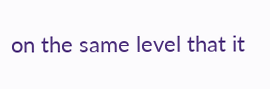on the same level that it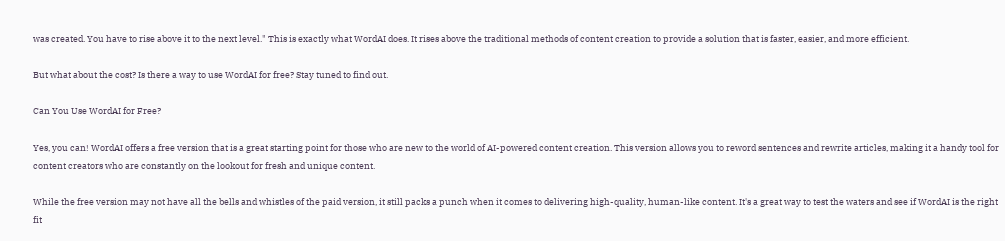was created. You have to rise above it to the next level." This is exactly what WordAI does. It rises above the traditional methods of content creation to provide a solution that is faster, easier, and more efficient.

But what about the cost? Is there a way to use WordAI for free? Stay tuned to find out.

Can You Use WordAI for Free?

Yes, you can! WordAI offers a free version that is a great starting point for those who are new to the world of AI-powered content creation. This version allows you to reword sentences and rewrite articles, making it a handy tool for content creators who are constantly on the lookout for fresh and unique content.

While the free version may not have all the bells and whistles of the paid version, it still packs a punch when it comes to delivering high-quality, human-like content. It's a great way to test the waters and see if WordAI is the right fit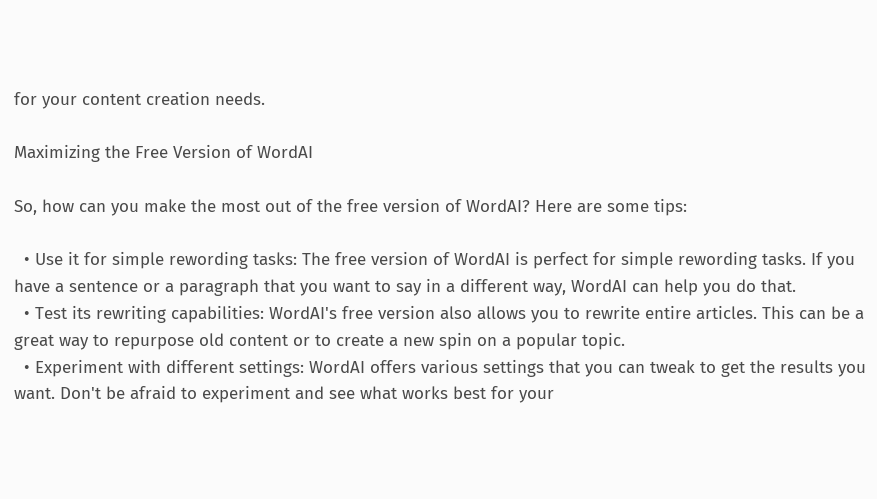for your content creation needs.

Maximizing the Free Version of WordAI

So, how can you make the most out of the free version of WordAI? Here are some tips:

  • Use it for simple rewording tasks: The free version of WordAI is perfect for simple rewording tasks. If you have a sentence or a paragraph that you want to say in a different way, WordAI can help you do that.
  • Test its rewriting capabilities: WordAI's free version also allows you to rewrite entire articles. This can be a great way to repurpose old content or to create a new spin on a popular topic.
  • Experiment with different settings: WordAI offers various settings that you can tweak to get the results you want. Don't be afraid to experiment and see what works best for your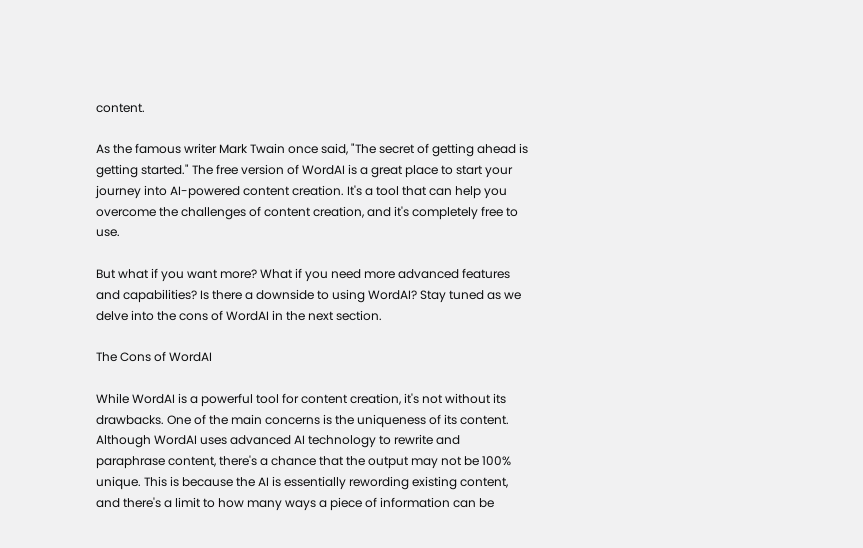content.

As the famous writer Mark Twain once said, "The secret of getting ahead is getting started." The free version of WordAI is a great place to start your journey into AI-powered content creation. It's a tool that can help you overcome the challenges of content creation, and it's completely free to use.

But what if you want more? What if you need more advanced features and capabilities? Is there a downside to using WordAI? Stay tuned as we delve into the cons of WordAI in the next section.

The Cons of WordAI

While WordAI is a powerful tool for content creation, it's not without its drawbacks. One of the main concerns is the uniqueness of its content. Although WordAI uses advanced AI technology to rewrite and paraphrase content, there's a chance that the output may not be 100% unique. This is because the AI is essentially rewording existing content, and there's a limit to how many ways a piece of information can be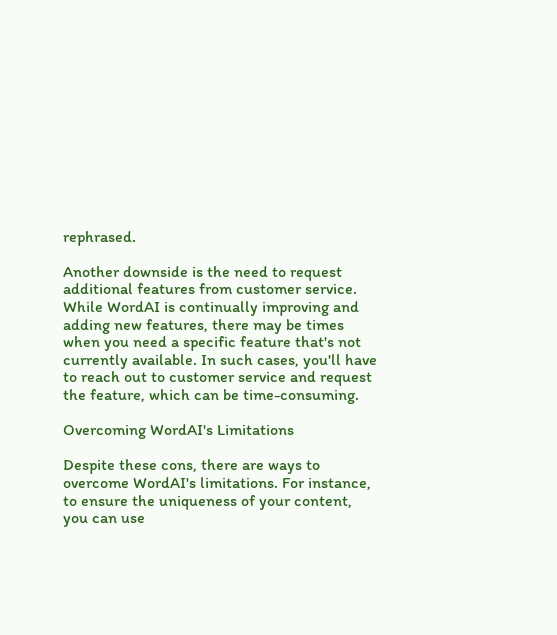rephrased.

Another downside is the need to request additional features from customer service. While WordAI is continually improving and adding new features, there may be times when you need a specific feature that's not currently available. In such cases, you'll have to reach out to customer service and request the feature, which can be time-consuming.

Overcoming WordAI's Limitations

Despite these cons, there are ways to overcome WordAI's limitations. For instance, to ensure the uniqueness of your content, you can use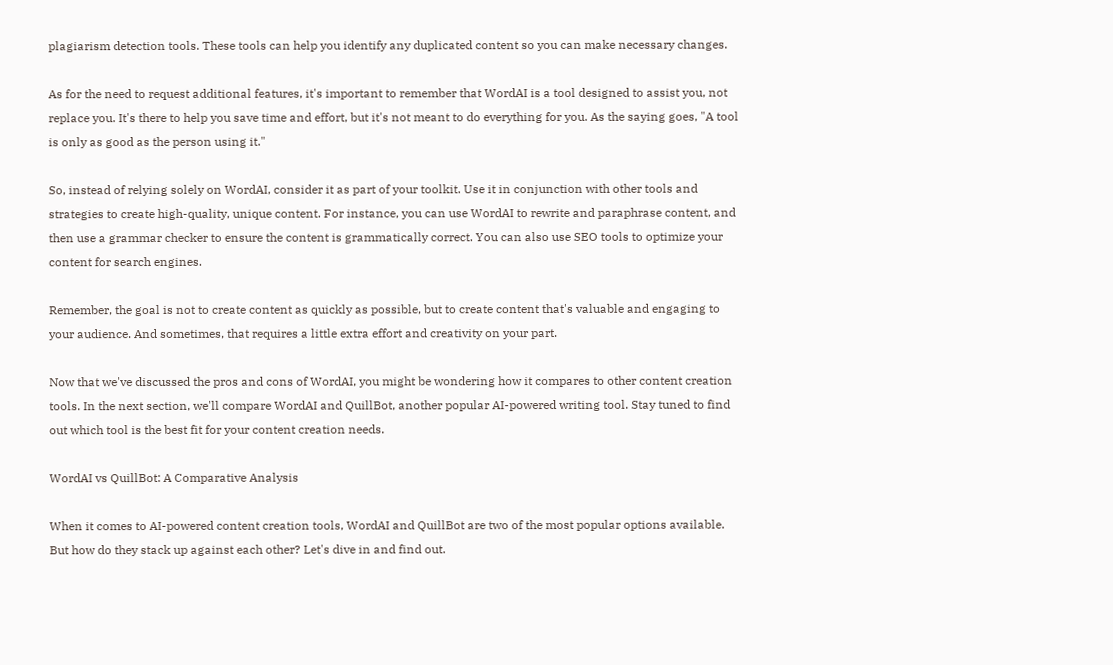plagiarism detection tools. These tools can help you identify any duplicated content so you can make necessary changes.

As for the need to request additional features, it's important to remember that WordAI is a tool designed to assist you, not replace you. It's there to help you save time and effort, but it's not meant to do everything for you. As the saying goes, "A tool is only as good as the person using it."

So, instead of relying solely on WordAI, consider it as part of your toolkit. Use it in conjunction with other tools and strategies to create high-quality, unique content. For instance, you can use WordAI to rewrite and paraphrase content, and then use a grammar checker to ensure the content is grammatically correct. You can also use SEO tools to optimize your content for search engines.

Remember, the goal is not to create content as quickly as possible, but to create content that's valuable and engaging to your audience. And sometimes, that requires a little extra effort and creativity on your part.

Now that we've discussed the pros and cons of WordAI, you might be wondering how it compares to other content creation tools. In the next section, we'll compare WordAI and QuillBot, another popular AI-powered writing tool. Stay tuned to find out which tool is the best fit for your content creation needs.

WordAI vs QuillBot: A Comparative Analysis

When it comes to AI-powered content creation tools, WordAI and QuillBot are two of the most popular options available. But how do they stack up against each other? Let's dive in and find out.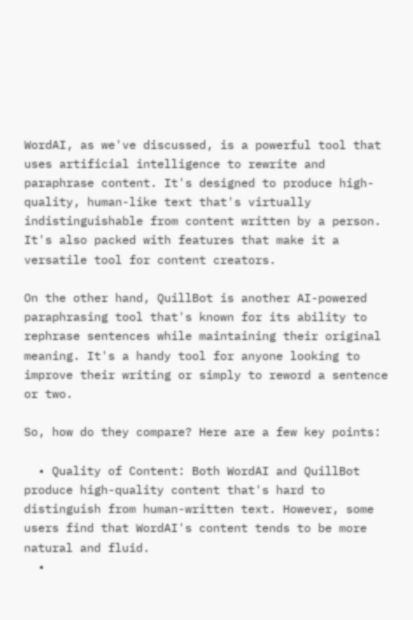WordAI, as we've discussed, is a powerful tool that uses artificial intelligence to rewrite and paraphrase content. It's designed to produce high-quality, human-like text that's virtually indistinguishable from content written by a person. It's also packed with features that make it a versatile tool for content creators.

On the other hand, QuillBot is another AI-powered paraphrasing tool that's known for its ability to rephrase sentences while maintaining their original meaning. It's a handy tool for anyone looking to improve their writing or simply to reword a sentence or two.

So, how do they compare? Here are a few key points:

  • Quality of Content: Both WordAI and QuillBot produce high-quality content that's hard to distinguish from human-written text. However, some users find that WordAI's content tends to be more natural and fluid.
  •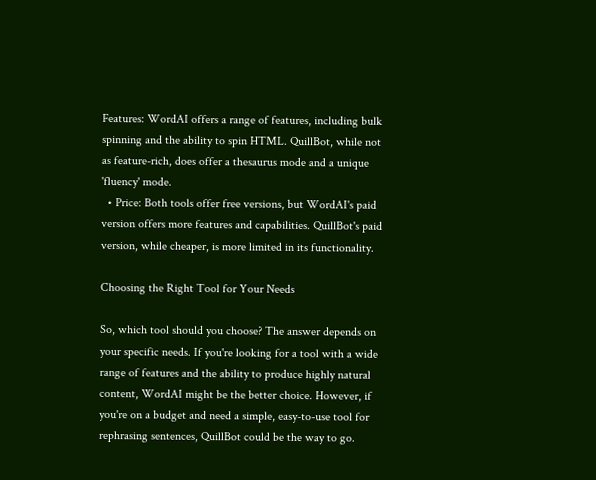Features: WordAI offers a range of features, including bulk spinning and the ability to spin HTML. QuillBot, while not as feature-rich, does offer a thesaurus mode and a unique 'fluency' mode.
  • Price: Both tools offer free versions, but WordAI's paid version offers more features and capabilities. QuillBot's paid version, while cheaper, is more limited in its functionality.

Choosing the Right Tool for Your Needs

So, which tool should you choose? The answer depends on your specific needs. If you're looking for a tool with a wide range of features and the ability to produce highly natural content, WordAI might be the better choice. However, if you're on a budget and need a simple, easy-to-use tool for rephrasing sentences, QuillBot could be the way to go.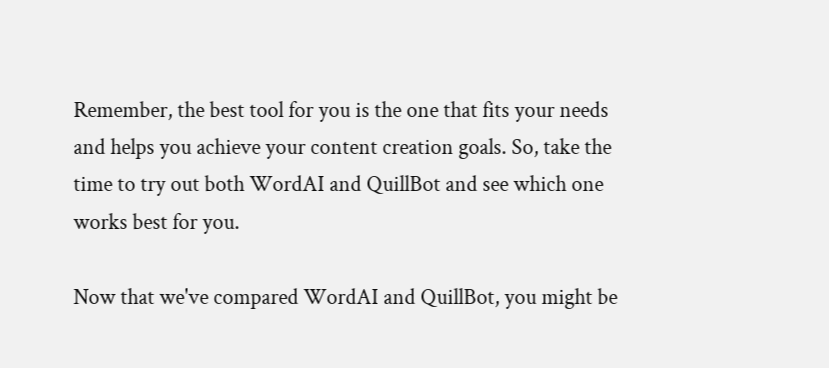Remember, the best tool for you is the one that fits your needs and helps you achieve your content creation goals. So, take the time to try out both WordAI and QuillBot and see which one works best for you.

Now that we've compared WordAI and QuillBot, you might be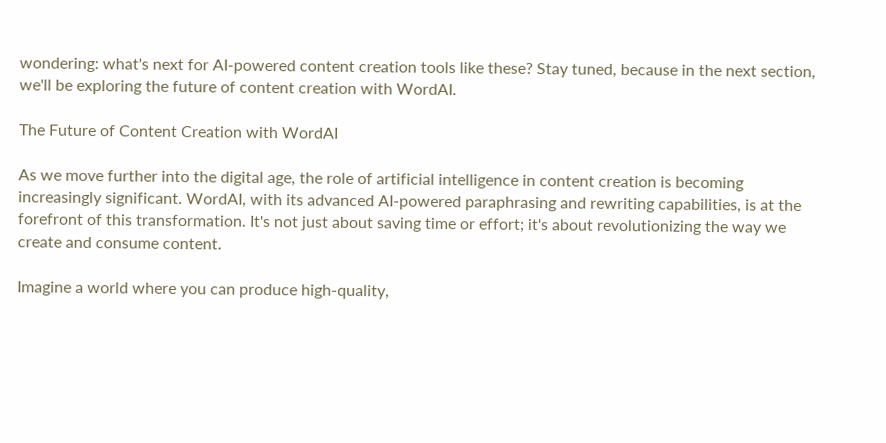wondering: what's next for AI-powered content creation tools like these? Stay tuned, because in the next section, we'll be exploring the future of content creation with WordAI.

The Future of Content Creation with WordAI

As we move further into the digital age, the role of artificial intelligence in content creation is becoming increasingly significant. WordAI, with its advanced AI-powered paraphrasing and rewriting capabilities, is at the forefront of this transformation. It's not just about saving time or effort; it's about revolutionizing the way we create and consume content.

Imagine a world where you can produce high-quality,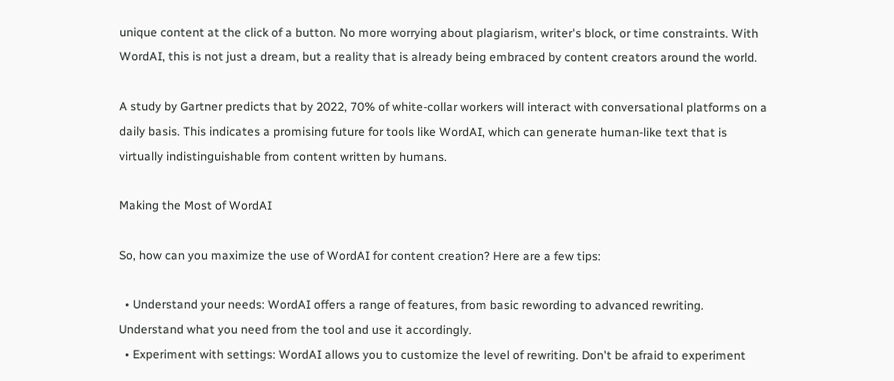unique content at the click of a button. No more worrying about plagiarism, writer's block, or time constraints. With WordAI, this is not just a dream, but a reality that is already being embraced by content creators around the world.

A study by Gartner predicts that by 2022, 70% of white-collar workers will interact with conversational platforms on a daily basis. This indicates a promising future for tools like WordAI, which can generate human-like text that is virtually indistinguishable from content written by humans.

Making the Most of WordAI

So, how can you maximize the use of WordAI for content creation? Here are a few tips:

  • Understand your needs: WordAI offers a range of features, from basic rewording to advanced rewriting. Understand what you need from the tool and use it accordingly.
  • Experiment with settings: WordAI allows you to customize the level of rewriting. Don't be afraid to experiment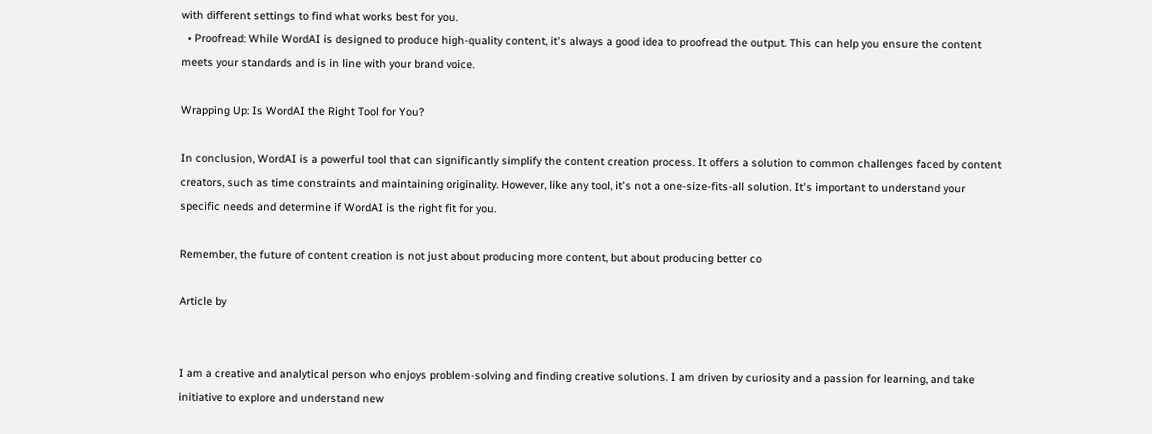with different settings to find what works best for you.
  • Proofread: While WordAI is designed to produce high-quality content, it's always a good idea to proofread the output. This can help you ensure the content meets your standards and is in line with your brand voice.

Wrapping Up: Is WordAI the Right Tool for You?

In conclusion, WordAI is a powerful tool that can significantly simplify the content creation process. It offers a solution to common challenges faced by content creators, such as time constraints and maintaining originality. However, like any tool, it's not a one-size-fits-all solution. It's important to understand your specific needs and determine if WordAI is the right fit for you.

Remember, the future of content creation is not just about producing more content, but about producing better co

Article by


I am a creative and analytical person who enjoys problem-solving and finding creative solutions. I am driven by curiosity and a passion for learning, and take initiative to explore and understand new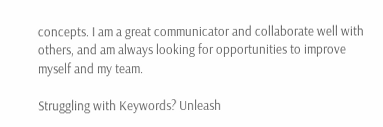concepts. I am a great communicator and collaborate well with others, and am always looking for opportunities to improve myself and my team.

Struggling with Keywords? Unleash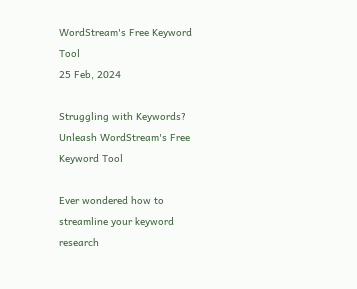WordStream's Free Keyword Tool
25 Feb, 2024

Struggling with Keywords? Unleash WordStream's Free Keyword Tool

Ever wondered how to streamline your keyword research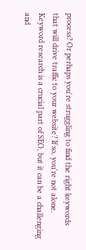process? Or perhaps you're struggling to find the right keywords that will drive traffic to your website? If so, you're not alone. Keyword research is a crucial part of SEO, but it can be a challenging and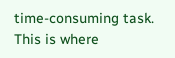time-consuming task. This is where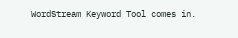WordStream Keyword Tool comes in.